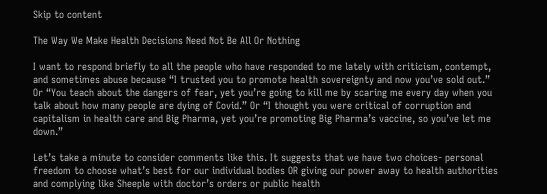Skip to content

The Way We Make Health Decisions Need Not Be All Or Nothing

I want to respond briefly to all the people who have responded to me lately with criticism, contempt, and sometimes abuse because “I trusted you to promote health sovereignty and now you’ve sold out.” Or “You teach about the dangers of fear, yet you’re going to kill me by scaring me every day when you talk about how many people are dying of Covid.” Or “I thought you were critical of corruption and capitalism in health care and Big Pharma, yet you’re promoting Big Pharma’s vaccine, so you’ve let me down.”

Let’s take a minute to consider comments like this. It suggests that we have two choices- personal freedom to choose what’s best for our individual bodies OR giving our power away to health authorities and complying like Sheeple with doctor’s orders or public health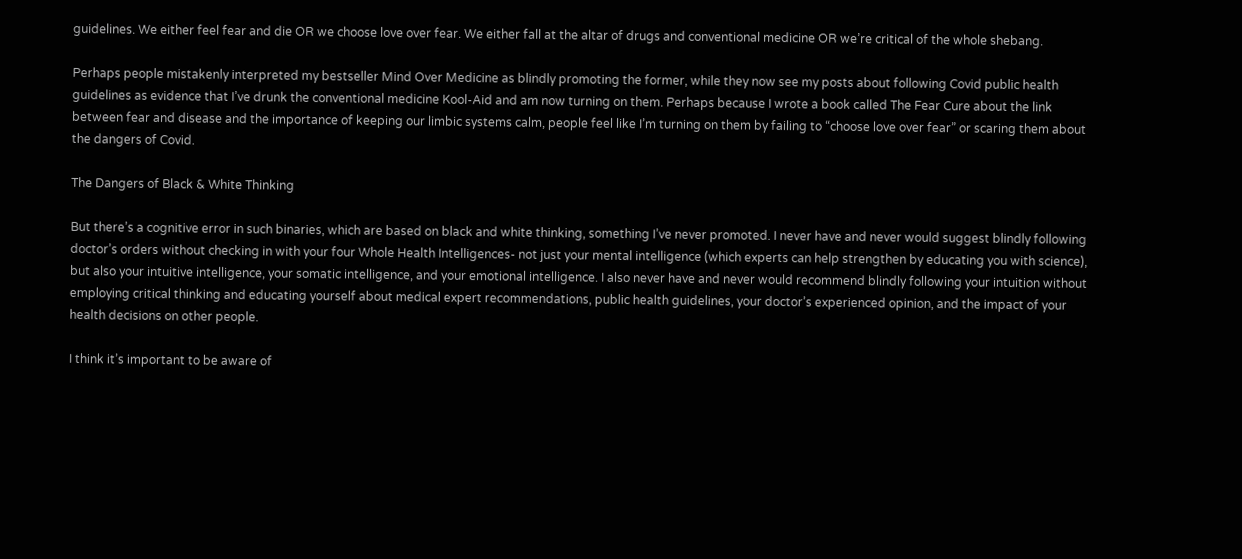guidelines. We either feel fear and die OR we choose love over fear. We either fall at the altar of drugs and conventional medicine OR we’re critical of the whole shebang.

Perhaps people mistakenly interpreted my bestseller Mind Over Medicine as blindly promoting the former, while they now see my posts about following Covid public health guidelines as evidence that I’ve drunk the conventional medicine Kool-Aid and am now turning on them. Perhaps because I wrote a book called The Fear Cure about the link between fear and disease and the importance of keeping our limbic systems calm, people feel like I’m turning on them by failing to “choose love over fear” or scaring them about the dangers of Covid.

The Dangers of Black & White Thinking

But there’s a cognitive error in such binaries, which are based on black and white thinking, something I’ve never promoted. I never have and never would suggest blindly following doctor’s orders without checking in with your four Whole Health Intelligences- not just your mental intelligence (which experts can help strengthen by educating you with science), but also your intuitive intelligence, your somatic intelligence, and your emotional intelligence. I also never have and never would recommend blindly following your intuition without employing critical thinking and educating yourself about medical expert recommendations, public health guidelines, your doctor’s experienced opinion, and the impact of your health decisions on other people.

I think it’s important to be aware of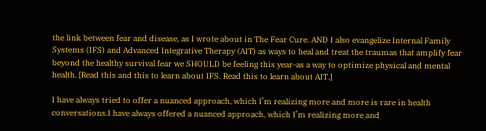the link between fear and disease, as I wrote about in The Fear Cure. AND I also evangelize Internal Family Systems (IFS) and Advanced Integrative Therapy (AIT) as ways to heal and treat the traumas that amplify fear beyond the healthy survival fear we SHOULD be feeling this year-as a way to optimize physical and mental health. [Read this and this to learn about IFS. Read this to learn about AIT.]

I have always tried to offer a nuanced approach, which I’m realizing more and more is rare in health conversations.I have always offered a nuanced approach, which I’m realizing more and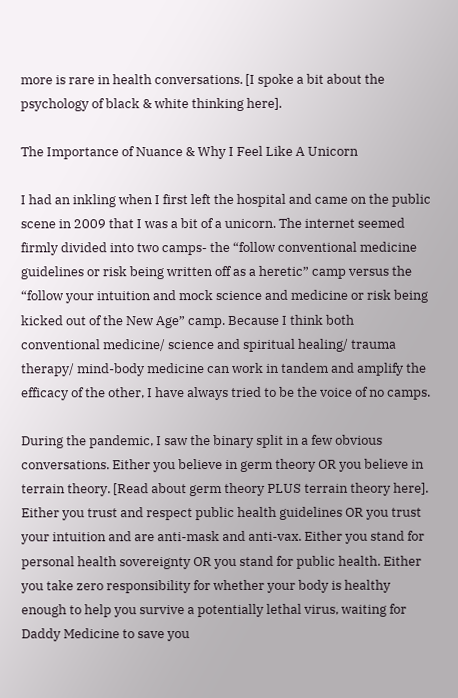more is rare in health conversations. [I spoke a bit about the psychology of black & white thinking here].

The Importance of Nuance & Why I Feel Like A Unicorn

I had an inkling when I first left the hospital and came on the public scene in 2009 that I was a bit of a unicorn. The internet seemed firmly divided into two camps- the “follow conventional medicine guidelines or risk being written off as a heretic” camp versus the “follow your intuition and mock science and medicine or risk being kicked out of the New Age” camp. Because I think both conventional medicine/ science and spiritual healing/ trauma therapy/ mind-body medicine can work in tandem and amplify the efficacy of the other, I have always tried to be the voice of no camps.

During the pandemic, I saw the binary split in a few obvious conversations. Either you believe in germ theory OR you believe in terrain theory. [Read about germ theory PLUS terrain theory here]. Either you trust and respect public health guidelines OR you trust your intuition and are anti-mask and anti-vax. Either you stand for personal health sovereignty OR you stand for public health. Either you take zero responsibility for whether your body is healthy enough to help you survive a potentially lethal virus, waiting for Daddy Medicine to save you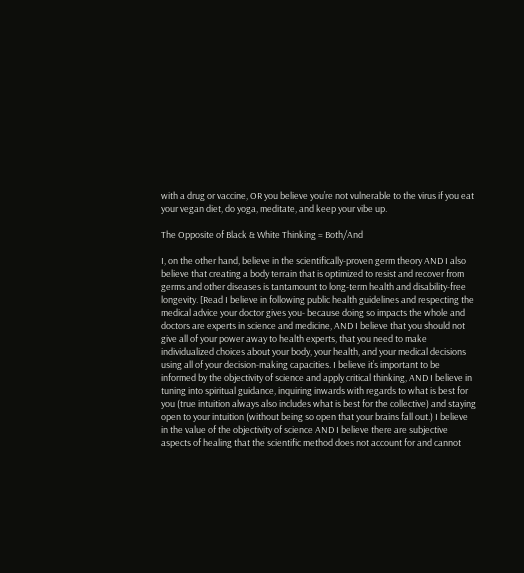with a drug or vaccine, OR you believe you’re not vulnerable to the virus if you eat your vegan diet, do yoga, meditate, and keep your vibe up.

The Opposite of Black & White Thinking = Both/And

I, on the other hand, believe in the scientifically-proven germ theory AND I also believe that creating a body terrain that is optimized to resist and recover from germs and other diseases is tantamount to long-term health and disability-free longevity. [Read I believe in following public health guidelines and respecting the medical advice your doctor gives you- because doing so impacts the whole and doctors are experts in science and medicine, AND I believe that you should not give all of your power away to health experts, that you need to make individualized choices about your body, your health, and your medical decisions using all of your decision-making capacities. I believe it’s important to be informed by the objectivity of science and apply critical thinking, AND I believe in tuning into spiritual guidance, inquiring inwards with regards to what is best for you (true intuition always also includes what is best for the collective) and staying open to your intuition (without being so open that your brains fall out.) I believe in the value of the objectivity of science AND I believe there are subjective aspects of healing that the scientific method does not account for and cannot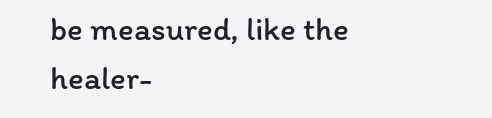be measured, like the healer-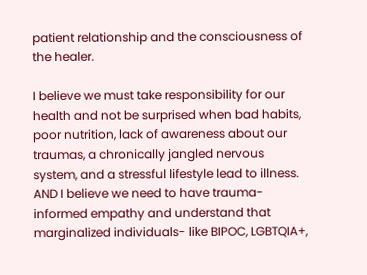patient relationship and the consciousness of the healer.

I believe we must take responsibility for our health and not be surprised when bad habits, poor nutrition, lack of awareness about our traumas, a chronically jangled nervous system, and a stressful lifestyle lead to illness. AND I believe we need to have trauma-informed empathy and understand that marginalized individuals- like BIPOC, LGBTQIA+,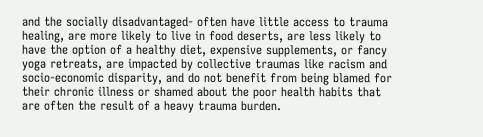and the socially disadvantaged- often have little access to trauma healing, are more likely to live in food deserts, are less likely to have the option of a healthy diet, expensive supplements, or fancy yoga retreats, are impacted by collective traumas like racism and socio-economic disparity, and do not benefit from being blamed for their chronic illness or shamed about the poor health habits that are often the result of a heavy trauma burden.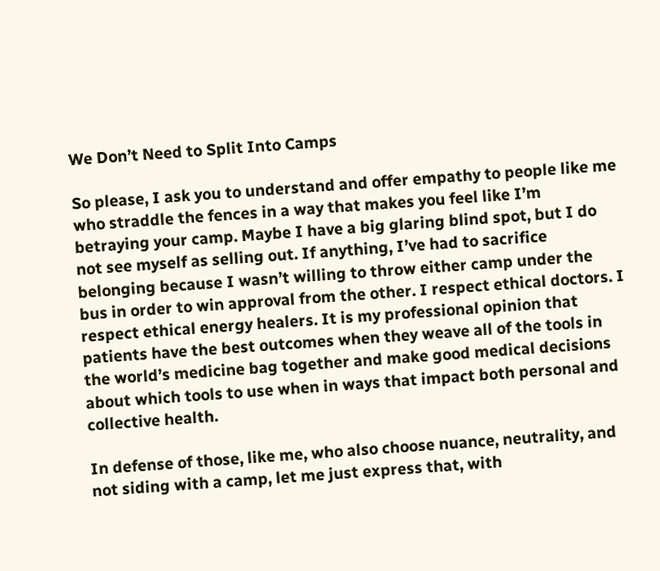We Don’t Need to Split Into Camps

So please, I ask you to understand and offer empathy to people like me who straddle the fences in a way that makes you feel like I’m betraying your camp. Maybe I have a big glaring blind spot, but I do not see myself as selling out. If anything, I’ve had to sacrifice belonging because I wasn’t willing to throw either camp under the bus in order to win approval from the other. I respect ethical doctors. I respect ethical energy healers. It is my professional opinion that patients have the best outcomes when they weave all of the tools in the world’s medicine bag together and make good medical decisions about which tools to use when in ways that impact both personal and collective health.

In defense of those, like me, who also choose nuance, neutrality, and not siding with a camp, let me just express that, with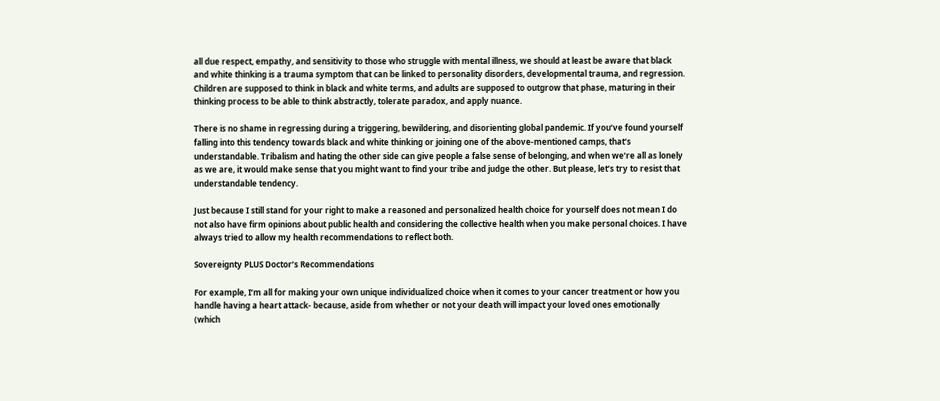all due respect, empathy, and sensitivity to those who struggle with mental illness, we should at least be aware that black and white thinking is a trauma symptom that can be linked to personality disorders, developmental trauma, and regression. Children are supposed to think in black and white terms, and adults are supposed to outgrow that phase, maturing in their thinking process to be able to think abstractly, tolerate paradox, and apply nuance.

There is no shame in regressing during a triggering, bewildering, and disorienting global pandemic. If you’ve found yourself falling into this tendency towards black and white thinking or joining one of the above-mentioned camps, that’s understandable. Tribalism and hating the other side can give people a false sense of belonging, and when we’re all as lonely as we are, it would make sense that you might want to find your tribe and judge the other. But please, let’s try to resist that understandable tendency.

Just because I still stand for your right to make a reasoned and personalized health choice for yourself does not mean I do not also have firm opinions about public health and considering the collective health when you make personal choices. I have always tried to allow my health recommendations to reflect both.

Sovereignty PLUS Doctor’s Recommendations

For example, I’m all for making your own unique individualized choice when it comes to your cancer treatment or how you handle having a heart attack- because, aside from whether or not your death will impact your loved ones emotionally (which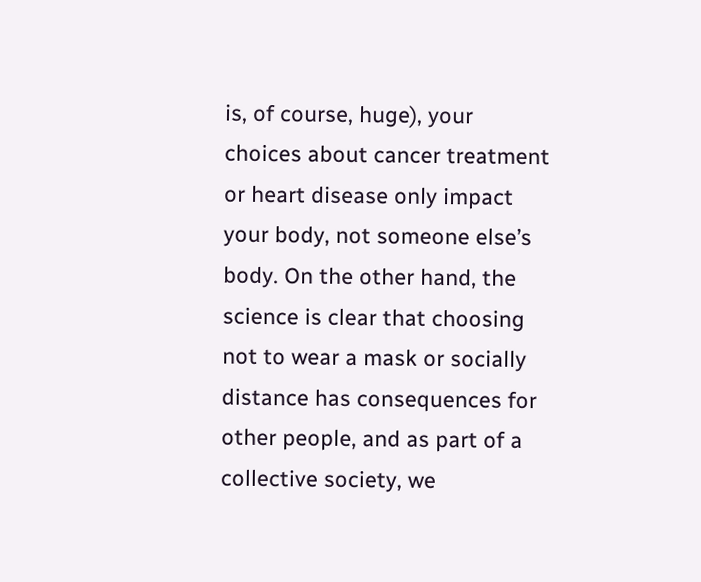is, of course, huge), your choices about cancer treatment or heart disease only impact your body, not someone else’s body. On the other hand, the science is clear that choosing not to wear a mask or socially distance has consequences for other people, and as part of a collective society, we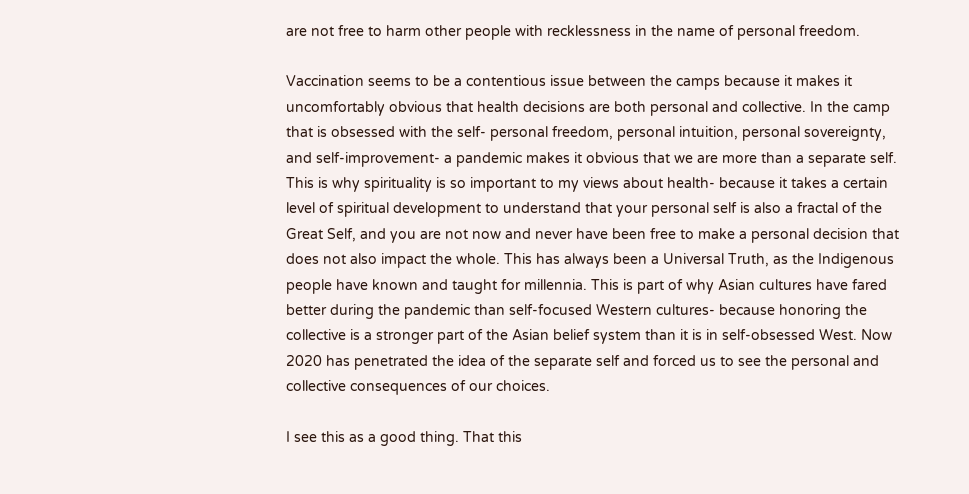are not free to harm other people with recklessness in the name of personal freedom.

Vaccination seems to be a contentious issue between the camps because it makes it uncomfortably obvious that health decisions are both personal and collective. In the camp that is obsessed with the self- personal freedom, personal intuition, personal sovereignty, and self-improvement- a pandemic makes it obvious that we are more than a separate self. This is why spirituality is so important to my views about health- because it takes a certain level of spiritual development to understand that your personal self is also a fractal of the Great Self, and you are not now and never have been free to make a personal decision that does not also impact the whole. This has always been a Universal Truth, as the Indigenous people have known and taught for millennia. This is part of why Asian cultures have fared better during the pandemic than self-focused Western cultures- because honoring the collective is a stronger part of the Asian belief system than it is in self-obsessed West. Now 2020 has penetrated the idea of the separate self and forced us to see the personal and collective consequences of our choices.

I see this as a good thing. That this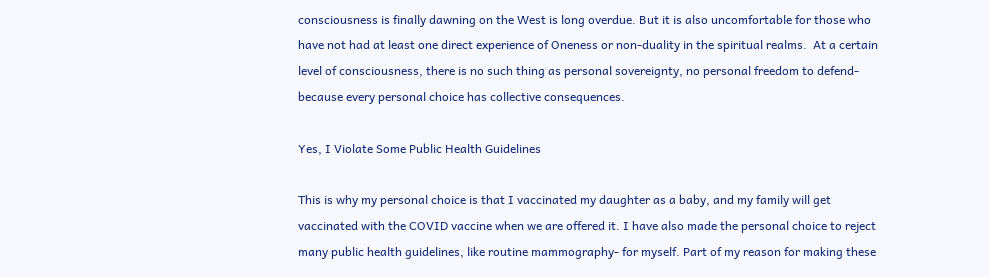consciousness is finally dawning on the West is long overdue. But it is also uncomfortable for those who have not had at least one direct experience of Oneness or non-duality in the spiritual realms.  At a certain level of consciousness, there is no such thing as personal sovereignty, no personal freedom to defend- because every personal choice has collective consequences.

Yes, I Violate Some Public Health Guidelines

This is why my personal choice is that I vaccinated my daughter as a baby, and my family will get vaccinated with the COVID vaccine when we are offered it. I have also made the personal choice to reject many public health guidelines, like routine mammography- for myself. Part of my reason for making these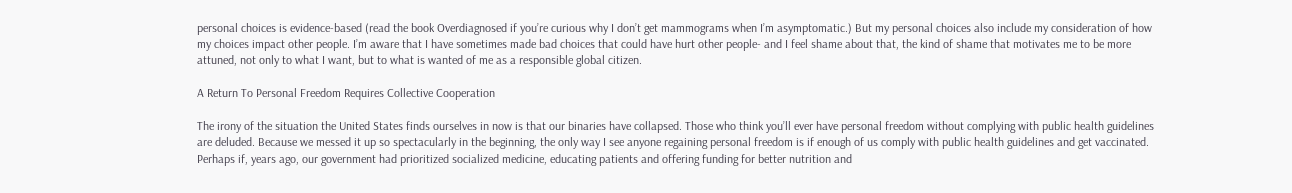personal choices is evidence-based (read the book Overdiagnosed if you’re curious why I don’t get mammograms when I’m asymptomatic.) But my personal choices also include my consideration of how my choices impact other people. I’m aware that I have sometimes made bad choices that could have hurt other people- and I feel shame about that, the kind of shame that motivates me to be more attuned, not only to what I want, but to what is wanted of me as a responsible global citizen.

A Return To Personal Freedom Requires Collective Cooperation

The irony of the situation the United States finds ourselves in now is that our binaries have collapsed. Those who think you’ll ever have personal freedom without complying with public health guidelines are deluded. Because we messed it up so spectacularly in the beginning, the only way I see anyone regaining personal freedom is if enough of us comply with public health guidelines and get vaccinated. Perhaps if, years ago, our government had prioritized socialized medicine, educating patients and offering funding for better nutrition and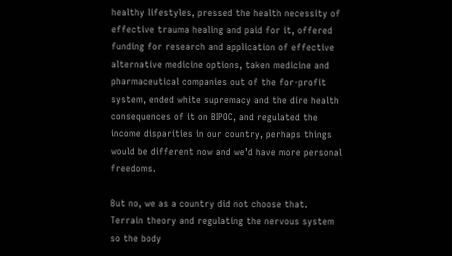healthy lifestyles, pressed the health necessity of effective trauma healing and paid for it, offered funding for research and application of effective alternative medicine options, taken medicine and pharmaceutical companies out of the for-profit system, ended white supremacy and the dire health consequences of it on BIPOC, and regulated the income disparities in our country, perhaps things would be different now and we’d have more personal freedoms.

But no, we as a country did not choose that. Terrain theory and regulating the nervous system so the body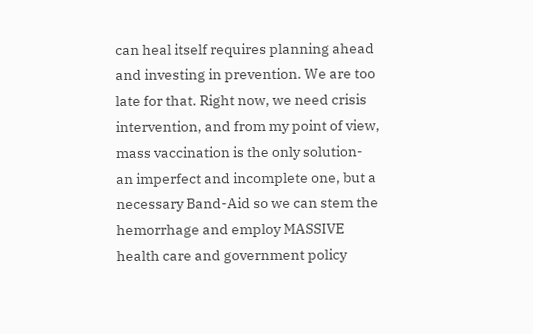can heal itself requires planning ahead and investing in prevention. We are too late for that. Right now, we need crisis intervention, and from my point of view, mass vaccination is the only solution- an imperfect and incomplete one, but a necessary Band-Aid so we can stem the hemorrhage and employ MASSIVE health care and government policy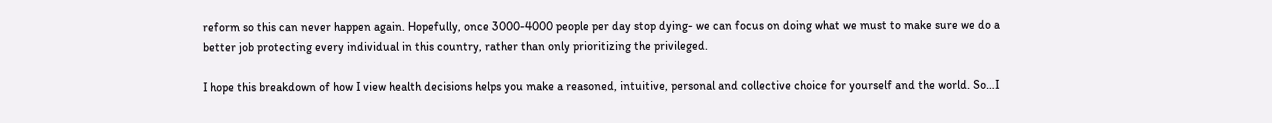reform so this can never happen again. Hopefully, once 3000-4000 people per day stop dying- we can focus on doing what we must to make sure we do a better job protecting every individual in this country, rather than only prioritizing the privileged.

I hope this breakdown of how I view health decisions helps you make a reasoned, intuitive, personal and collective choice for yourself and the world. So…I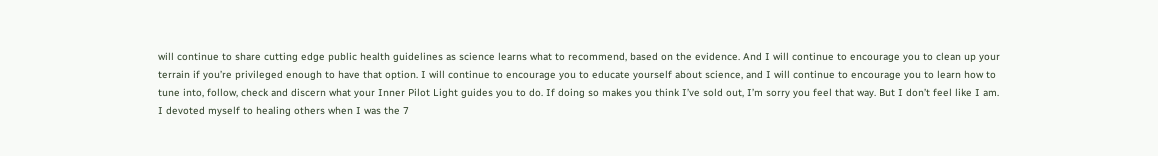will continue to share cutting edge public health guidelines as science learns what to recommend, based on the evidence. And I will continue to encourage you to clean up your terrain if you’re privileged enough to have that option. I will continue to encourage you to educate yourself about science, and I will continue to encourage you to learn how to tune into, follow, check and discern what your Inner Pilot Light guides you to do. If doing so makes you think I’ve sold out, I’m sorry you feel that way. But I don’t feel like I am. I devoted myself to healing others when I was the 7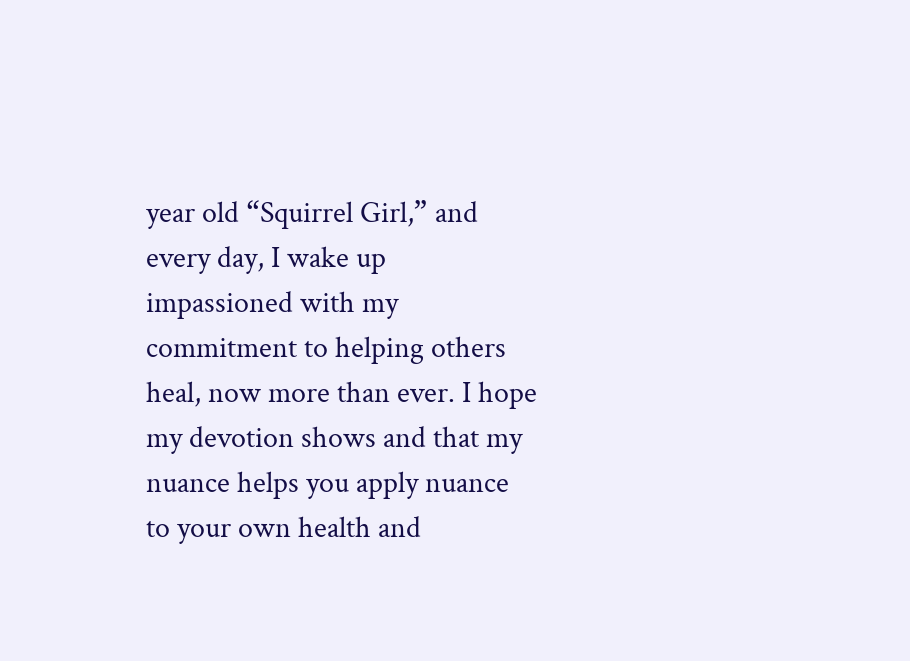year old “Squirrel Girl,” and every day, I wake up impassioned with my commitment to helping others heal, now more than ever. I hope my devotion shows and that my nuance helps you apply nuance to your own health and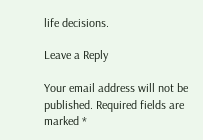life decisions.

Leave a Reply

Your email address will not be published. Required fields are marked *